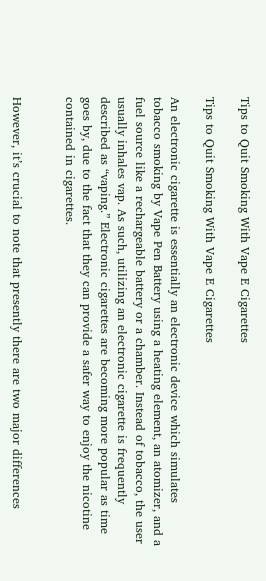Tips to Quit Smoking With Vape E Cigarettes

Tips to Quit Smoking With Vape E Cigarettes

An electronic cigarette is essentially an electronic device which simulates tobacco smoking by Vape Pen Battery using a heating element, an atomizer, and a fuel source like a rechargeable battery or a chamber. Instead of tobacco, the user usually inhales vap. As such, utilizing an electronic cigarette is frequently described as “vaping.” Electronic cigarettes are becoming more popular as time goes by, due to the fact that they can provide a safer way to enjoy the nicotine contained in cigarettes.


However, it’s crucial to note that presently there are two major differences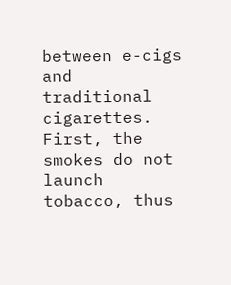between e-cigs and traditional cigarettes. First, the smokes do not launch tobacco, thus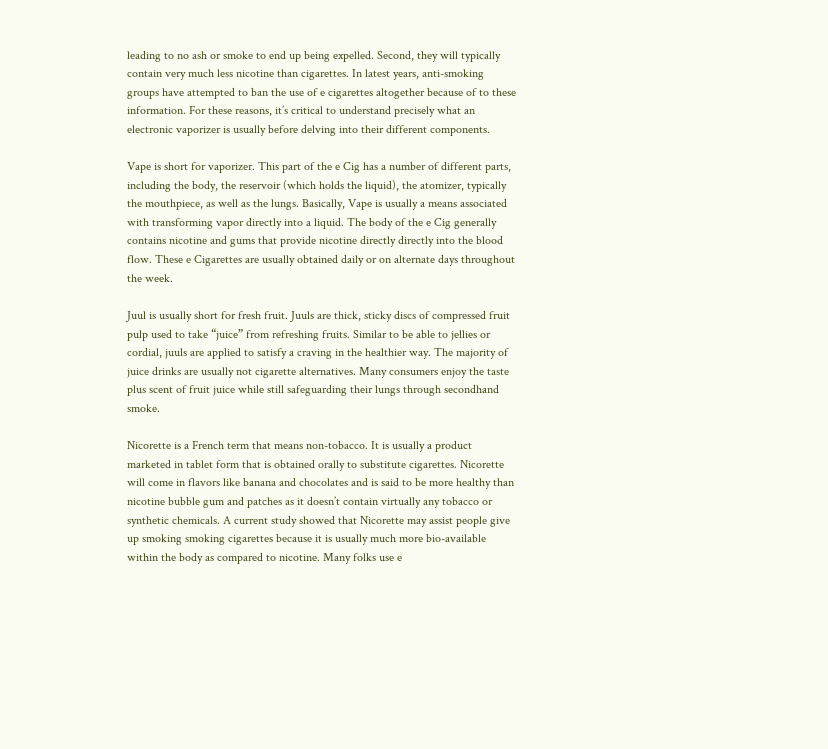leading to no ash or smoke to end up being expelled. Second, they will typically contain very much less nicotine than cigarettes. In latest years, anti-smoking groups have attempted to ban the use of e cigarettes altogether because of to these information. For these reasons, it’s critical to understand precisely what an electronic vaporizer is usually before delving into their different components.

Vape is short for vaporizer. This part of the e Cig has a number of different parts, including the body, the reservoir (which holds the liquid), the atomizer, typically the mouthpiece, as well as the lungs. Basically, Vape is usually a means associated with transforming vapor directly into a liquid. The body of the e Cig generally contains nicotine and gums that provide nicotine directly directly into the blood flow. These e Cigarettes are usually obtained daily or on alternate days throughout the week.

Juul is usually short for fresh fruit. Juuls are thick, sticky discs of compressed fruit pulp used to take “juice” from refreshing fruits. Similar to be able to jellies or cordial, juuls are applied to satisfy a craving in the healthier way. The majority of juice drinks are usually not cigarette alternatives. Many consumers enjoy the taste plus scent of fruit juice while still safeguarding their lungs through secondhand smoke.

Nicorette is a French term that means non-tobacco. It is usually a product marketed in tablet form that is obtained orally to substitute cigarettes. Nicorette will come in flavors like banana and chocolates and is said to be more healthy than nicotine bubble gum and patches as it doesn’t contain virtually any tobacco or synthetic chemicals. A current study showed that Nicorette may assist people give up smoking smoking cigarettes because it is usually much more bio-available within the body as compared to nicotine. Many folks use e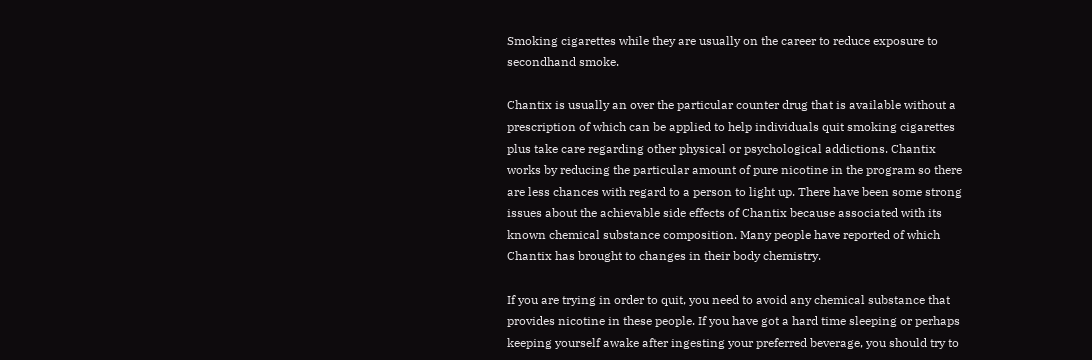Smoking cigarettes while they are usually on the career to reduce exposure to secondhand smoke.

Chantix is usually an over the particular counter drug that is available without a prescription of which can be applied to help individuals quit smoking cigarettes plus take care regarding other physical or psychological addictions. Chantix works by reducing the particular amount of pure nicotine in the program so there are less chances with regard to a person to light up. There have been some strong issues about the achievable side effects of Chantix because associated with its known chemical substance composition. Many people have reported of which Chantix has brought to changes in their body chemistry.

If you are trying in order to quit, you need to avoid any chemical substance that provides nicotine in these people. If you have got a hard time sleeping or perhaps keeping yourself awake after ingesting your preferred beverage, you should try to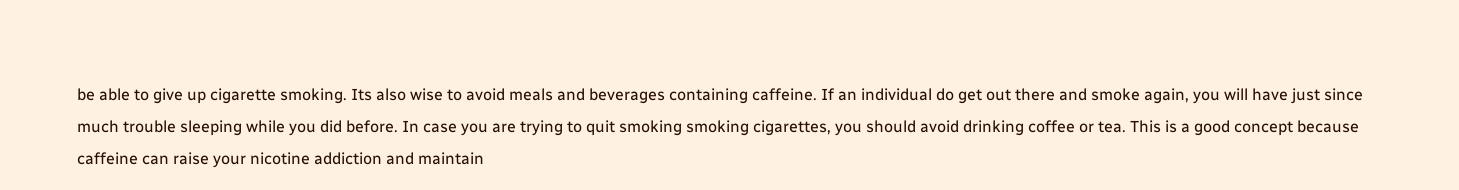be able to give up cigarette smoking. Its also wise to avoid meals and beverages containing caffeine. If an individual do get out there and smoke again, you will have just since much trouble sleeping while you did before. In case you are trying to quit smoking smoking cigarettes, you should avoid drinking coffee or tea. This is a good concept because caffeine can raise your nicotine addiction and maintain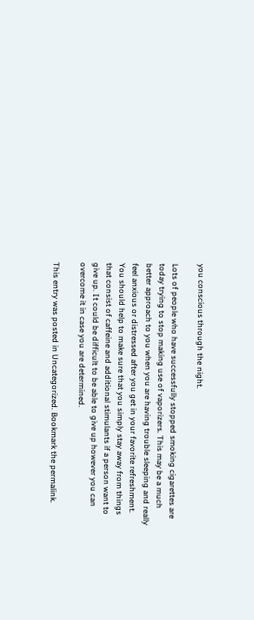you conscious through the night.

Lots of people who have successfully stopped smoking cigarettes are today trying to stop making use of vaporizers. This may be a much better approach to you when you are having trouble sleeping and really feel anxious or distressed after you get in your favorite refreshment. You should help to make sure that you simply stay away from things that consist of caffeine and additional stimulants if a person want to give up. It could be difficult to be able to give up however you can overcome it in case you are determined.

This entry was posted in Uncategorized. Bookmark the permalink.